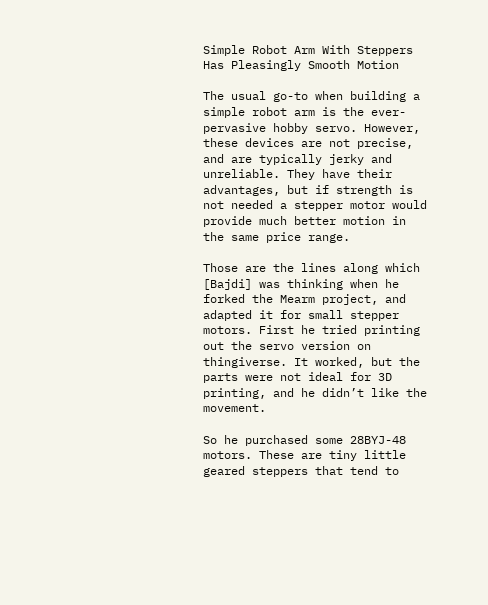Simple Robot Arm With Steppers Has Pleasingly Smooth Motion

The usual go-to when building a simple robot arm is the ever-pervasive hobby servo. However, these devices are not precise, and are typically jerky and unreliable. They have their advantages, but if strength is not needed a stepper motor would provide much better motion in the same price range.

Those are the lines along which [Bajdi] was thinking when he forked the Mearm project, and adapted it for small stepper motors. First he tried printing out the servo version on thingiverse. It worked, but the parts were not ideal for 3D printing, and he didn’t like the movement.

So he purchased some 28BYJ-48 motors. These are tiny little geared steppers that tend to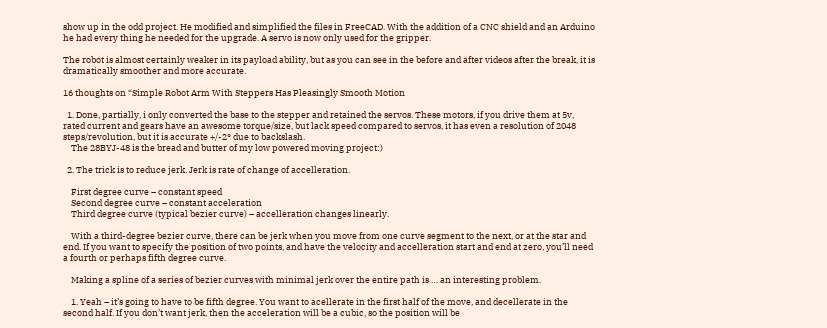show up in the odd project. He modified and simplified the files in FreeCAD. With the addition of a CNC shield and an Arduino he had every thing he needed for the upgrade. A servo is now only used for the gripper.

The robot is almost certainly weaker in its payload ability, but as you can see in the before and after videos after the break, it is dramatically smoother and more accurate.

16 thoughts on “Simple Robot Arm With Steppers Has Pleasingly Smooth Motion

  1. Done, partially, i only converted the base to the stepper and retained the servos. These motors, if you drive them at 5v, rated current and gears have an awesome torque/size, but lack speed compared to servos, it has even a resolution of 2048 steps/revolution, but it is accurate +/-2° due to backslash.
    The 28BYJ-48 is the bread and butter of my low powered moving project:)

  2. The trick is to reduce jerk. Jerk is rate of change of accelleration.

    First degree curve – constant speed
    Second degree curve – constant acceleration
    Third degree curve (typical bezier curve) – accelleration changes linearly.

    With a third-degree bezier curve, there can be jerk when you move from one curve segment to the next, or at the star and end. If you want to specify the position of two points, and have the velocity and accelleration start and end at zero, you’ll need a fourth or perhaps fifth degree curve.

    Making a spline of a series of bezier curves with minimal jerk over the entire path is … an interesting problem.

    1. Yeah – it’s going to have to be fifth degree. You want to acellerate in the first half of the move, and decellerate in the second half. If you don’t want jerk, then the acceleration will be a cubic, so the position will be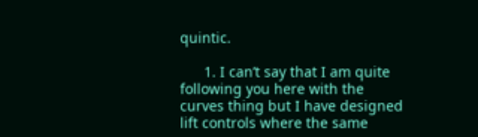quintic.

      1. I can’t say that I am quite following you here with the curves thing but I have designed lift controls where the same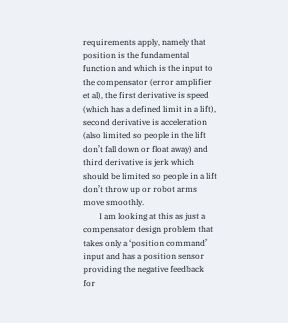requirements apply, namely that position is the fundamental function and which is the input to the compensator (error amplifier et al), the first derivative is speed (which has a defined limit in a lift), second derivative is acceleration (also limited so people in the lift don’t fall down or float away) and third derivative is jerk which should be limited so people in a lift don’t throw up or robot arms move smoothly.
        I am looking at this as just a compensator design problem that takes only a ‘position command’ input and has a position sensor providing the negative feedback for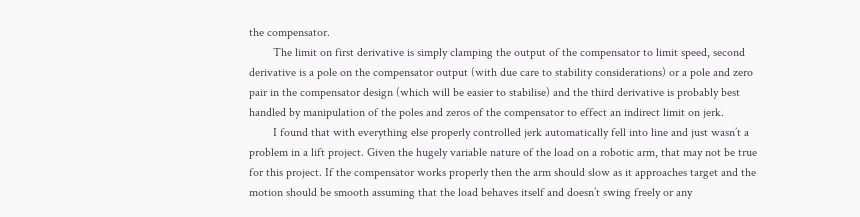the compensator.
        The limit on first derivative is simply clamping the output of the compensator to limit speed, second derivative is a pole on the compensator output (with due care to stability considerations) or a pole and zero pair in the compensator design (which will be easier to stabilise) and the third derivative is probably best handled by manipulation of the poles and zeros of the compensator to effect an indirect limit on jerk.
        I found that with everything else properly controlled jerk automatically fell into line and just wasn’t a problem in a lift project. Given the hugely variable nature of the load on a robotic arm, that may not be true for this project. If the compensator works properly then the arm should slow as it approaches target and the motion should be smooth assuming that the load behaves itself and doesn’t swing freely or any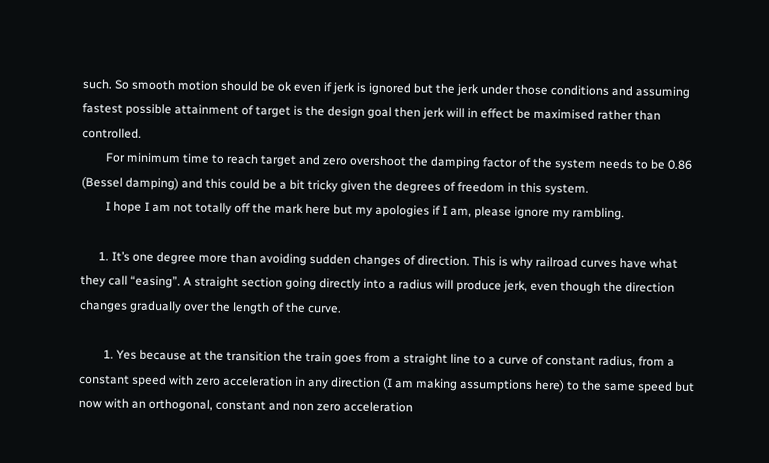such. So smooth motion should be ok even if jerk is ignored but the jerk under those conditions and assuming fastest possible attainment of target is the design goal then jerk will in effect be maximised rather than controlled.
        For minimum time to reach target and zero overshoot the damping factor of the system needs to be 0.86 (Bessel damping) and this could be a bit tricky given the degrees of freedom in this system.
        I hope I am not totally off the mark here but my apologies if I am, please ignore my rambling.

      1. It’s one degree more than avoiding sudden changes of direction. This is why railroad curves have what they call “easing”. A straight section going directly into a radius will produce jerk, even though the direction changes gradually over the length of the curve.

        1. Yes because at the transition the train goes from a straight line to a curve of constant radius, from a constant speed with zero acceleration in any direction (I am making assumptions here) to the same speed but now with an orthogonal, constant and non zero acceleration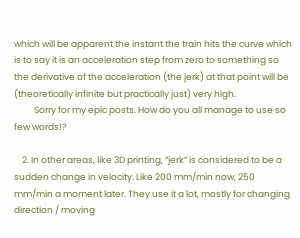which will be apparent the instant the train hits the curve which is to say it is an acceleration step from zero to something so the derivative of the acceleration (the jerk) at that point will be (theoretically infinite but practically just) very high.
          Sorry for my epic posts. How do you all manage to use so few words!?

    2. In other areas, like 3D printing, “jerk” is considered to be a sudden change in velocity. Like 200 mm/min now, 250 mm/min a moment later. They use it a lot, mostly for changing direction / moving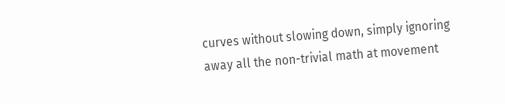curves without slowing down, simply ignoring away all the non-trivial math at movement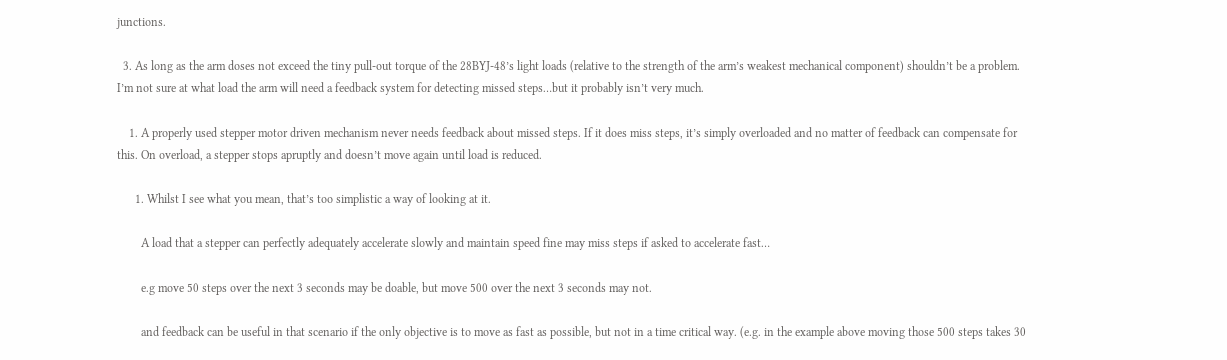junctions.

  3. As long as the arm doses not exceed the tiny pull-out torque of the 28BYJ-48’s light loads (relative to the strength of the arm’s weakest mechanical component) shouldn’t be a problem. I’m not sure at what load the arm will need a feedback system for detecting missed steps…but it probably isn’t very much.

    1. A properly used stepper motor driven mechanism never needs feedback about missed steps. If it does miss steps, it’s simply overloaded and no matter of feedback can compensate for this. On overload, a stepper stops apruptly and doesn’t move again until load is reduced.

      1. Whilst I see what you mean, that’s too simplistic a way of looking at it.

        A load that a stepper can perfectly adequately accelerate slowly and maintain speed fine may miss steps if asked to accelerate fast…

        e.g move 50 steps over the next 3 seconds may be doable, but move 500 over the next 3 seconds may not.

        and feedback can be useful in that scenario if the only objective is to move as fast as possible, but not in a time critical way. (e.g. in the example above moving those 500 steps takes 30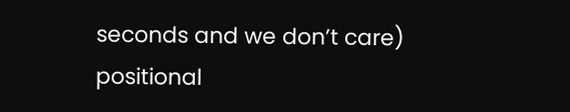seconds and we don’t care) positional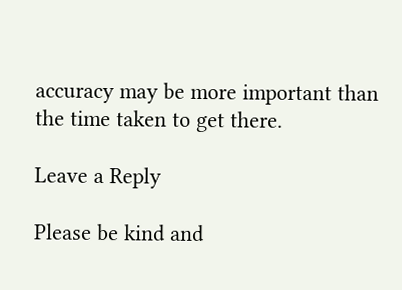accuracy may be more important than the time taken to get there.

Leave a Reply

Please be kind and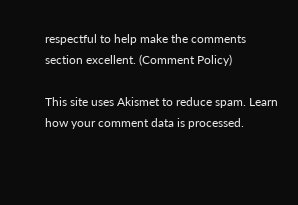respectful to help make the comments section excellent. (Comment Policy)

This site uses Akismet to reduce spam. Learn how your comment data is processed.